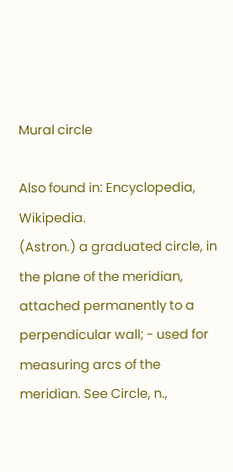Mural circle

Also found in: Encyclopedia, Wikipedia.
(Astron.) a graduated circle, in the plane of the meridian, attached permanently to a perpendicular wall; - used for measuring arcs of the meridian. See Circle, n.,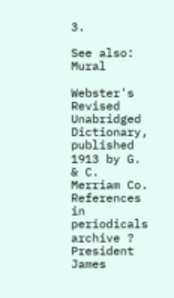3.

See also: Mural

Webster's Revised Unabridged Dictionary, published 1913 by G. & C. Merriam Co.
References in periodicals archive ?
President James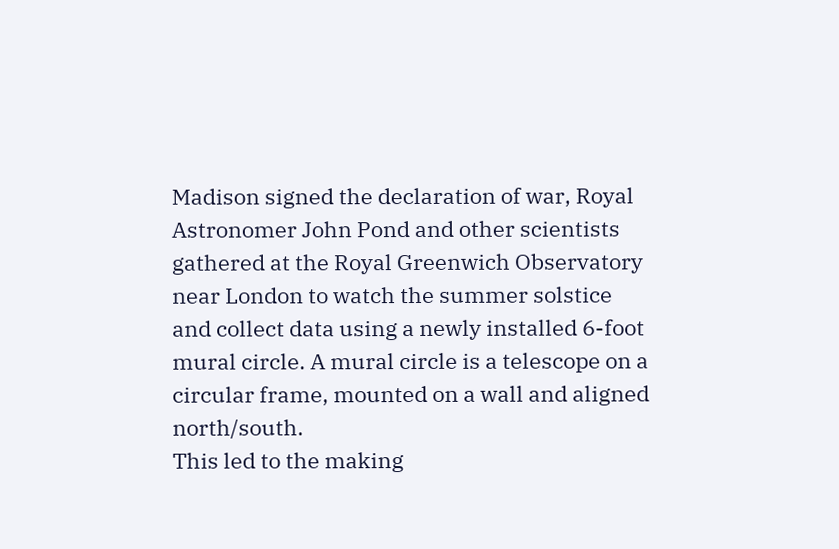Madison signed the declaration of war, Royal Astronomer John Pond and other scientists gathered at the Royal Greenwich Observatory near London to watch the summer solstice and collect data using a newly installed 6-foot mural circle. A mural circle is a telescope on a circular frame, mounted on a wall and aligned north/south.
This led to the making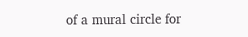of a mural circle for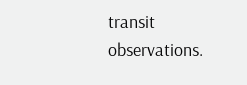transit observations.